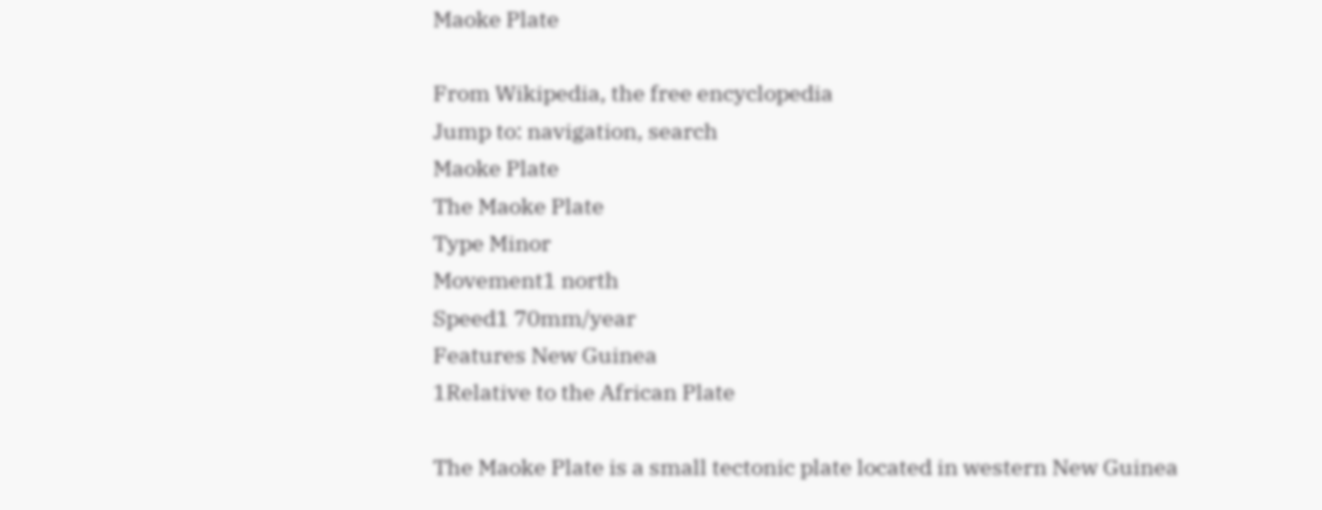Maoke Plate

From Wikipedia, the free encyclopedia
Jump to: navigation, search
Maoke Plate
The Maoke Plate
Type Minor
Movement1 north
Speed1 70mm/year
Features New Guinea
1Relative to the African Plate

The Maoke Plate is a small tectonic plate located in western New Guinea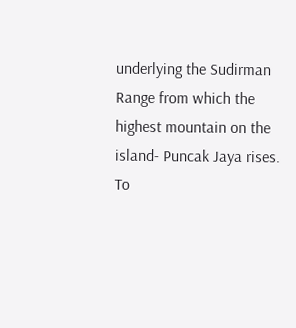underlying the Sudirman Range from which the highest mountain on the island- Puncak Jaya rises. To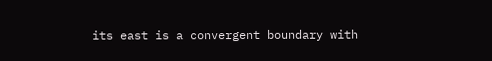its east is a convergent boundary with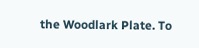the Woodlark Plate. To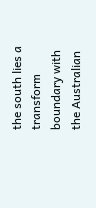the south lies a transform boundary with the Australian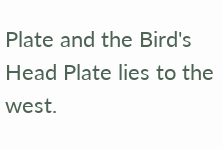Plate and the Bird's Head Plate lies to the west.